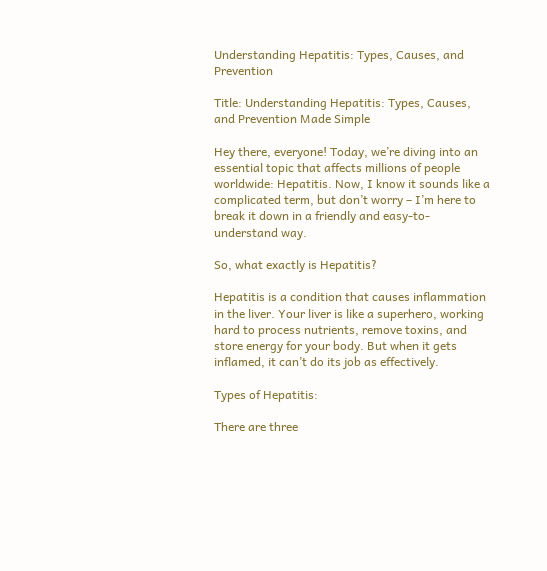Understanding Hepatitis: Types, Causes, and Prevention

Title: Understanding Hepatitis: Types, Causes, and Prevention Made Simple

Hey there, everyone! Today, we’re diving into an essential topic that affects millions of people worldwide: Hepatitis. Now, I know it sounds like a complicated term, but don’t worry – I’m here to break it down in a friendly and easy-to-understand way.

So, what exactly is Hepatitis?

Hepatitis is a condition that causes inflammation in the liver. Your liver is like a superhero, working hard to process nutrients, remove toxins, and store energy for your body. But when it gets inflamed, it can’t do its job as effectively.

Types of Hepatitis:

There are three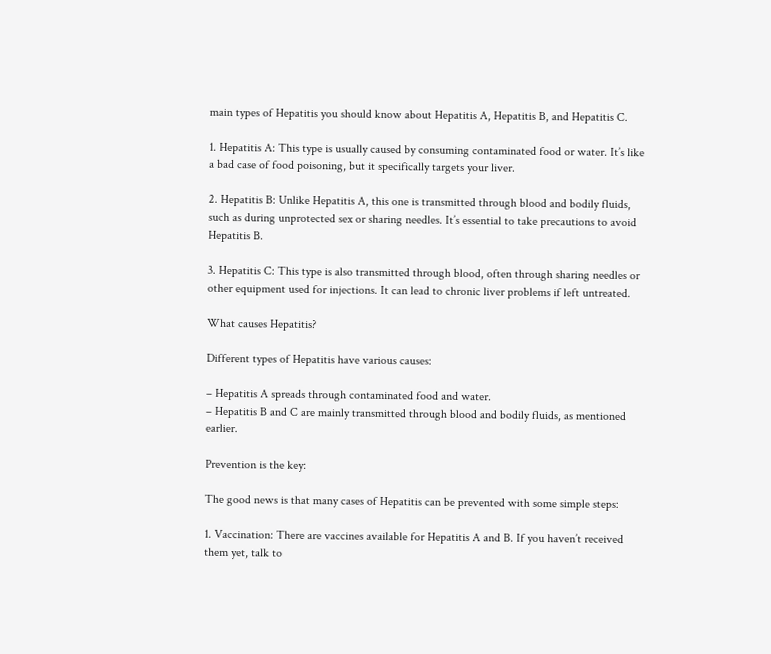main types of Hepatitis you should know about Hepatitis A, Hepatitis B, and Hepatitis C.

1. Hepatitis A: This type is usually caused by consuming contaminated food or water. It’s like a bad case of food poisoning, but it specifically targets your liver.

2. Hepatitis B: Unlike Hepatitis A, this one is transmitted through blood and bodily fluids, such as during unprotected sex or sharing needles. It’s essential to take precautions to avoid Hepatitis B.

3. Hepatitis C: This type is also transmitted through blood, often through sharing needles or other equipment used for injections. It can lead to chronic liver problems if left untreated.

What causes Hepatitis?

Different types of Hepatitis have various causes:

– Hepatitis A spreads through contaminated food and water.
– Hepatitis B and C are mainly transmitted through blood and bodily fluids, as mentioned earlier.

Prevention is the key:

The good news is that many cases of Hepatitis can be prevented with some simple steps:

1. Vaccination: There are vaccines available for Hepatitis A and B. If you haven’t received them yet, talk to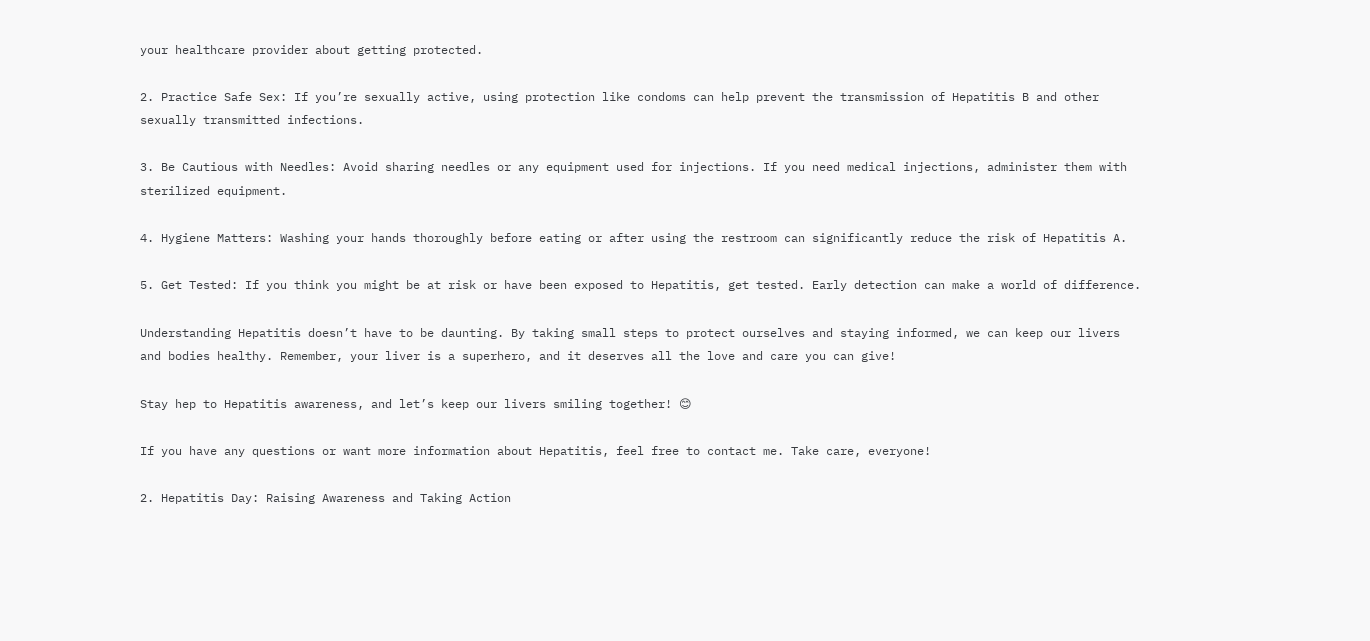your healthcare provider about getting protected.

2. Practice Safe Sex: If you’re sexually active, using protection like condoms can help prevent the transmission of Hepatitis B and other sexually transmitted infections.

3. Be Cautious with Needles: Avoid sharing needles or any equipment used for injections. If you need medical injections, administer them with sterilized equipment.

4. Hygiene Matters: Washing your hands thoroughly before eating or after using the restroom can significantly reduce the risk of Hepatitis A.

5. Get Tested: If you think you might be at risk or have been exposed to Hepatitis, get tested. Early detection can make a world of difference.

Understanding Hepatitis doesn’t have to be daunting. By taking small steps to protect ourselves and staying informed, we can keep our livers and bodies healthy. Remember, your liver is a superhero, and it deserves all the love and care you can give!

Stay hep to Hepatitis awareness, and let’s keep our livers smiling together! 😊

If you have any questions or want more information about Hepatitis, feel free to contact me. Take care, everyone!

2. Hepatitis Day: Raising Awareness and Taking Action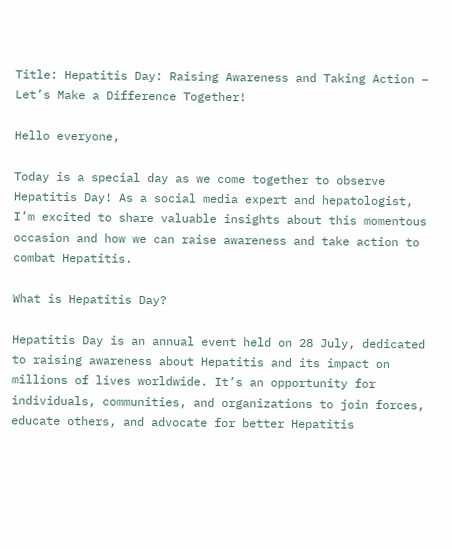Title: Hepatitis Day: Raising Awareness and Taking Action – Let’s Make a Difference Together!

Hello everyone,

Today is a special day as we come together to observe Hepatitis Day! As a social media expert and hepatologist, I’m excited to share valuable insights about this momentous occasion and how we can raise awareness and take action to combat Hepatitis.

What is Hepatitis Day?

Hepatitis Day is an annual event held on 28 July, dedicated to raising awareness about Hepatitis and its impact on millions of lives worldwide. It’s an opportunity for individuals, communities, and organizations to join forces, educate others, and advocate for better Hepatitis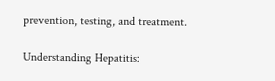prevention, testing, and treatment.

Understanding Hepatitis: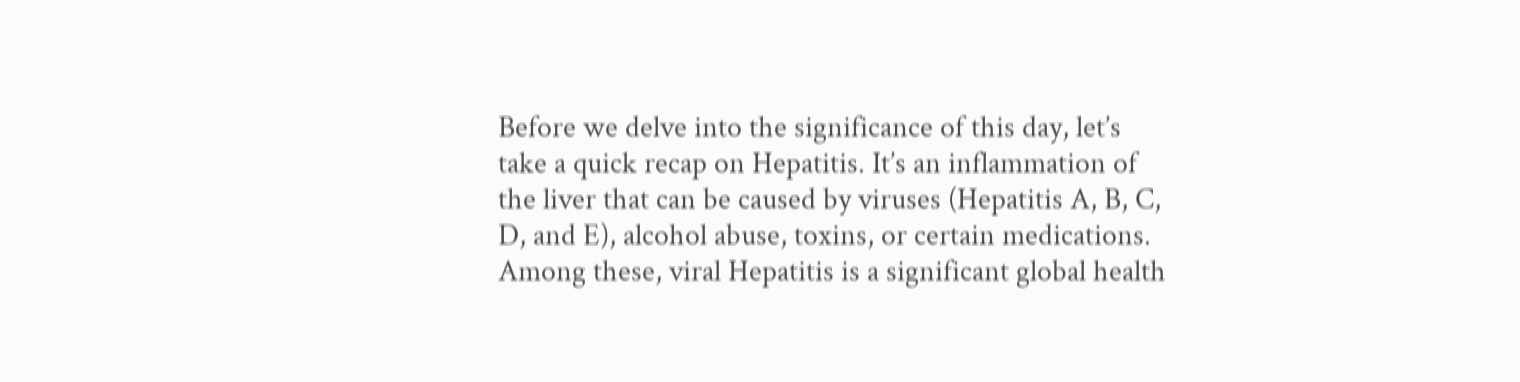Before we delve into the significance of this day, let’s take a quick recap on Hepatitis. It’s an inflammation of the liver that can be caused by viruses (Hepatitis A, B, C, D, and E), alcohol abuse, toxins, or certain medications. Among these, viral Hepatitis is a significant global health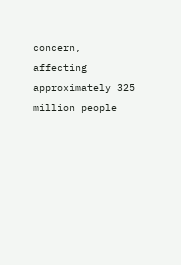concern, affecting approximately 325 million people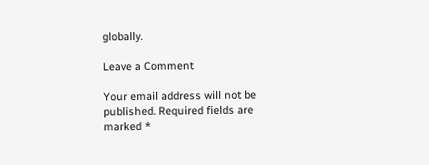globally.

Leave a Comment

Your email address will not be published. Required fields are marked *